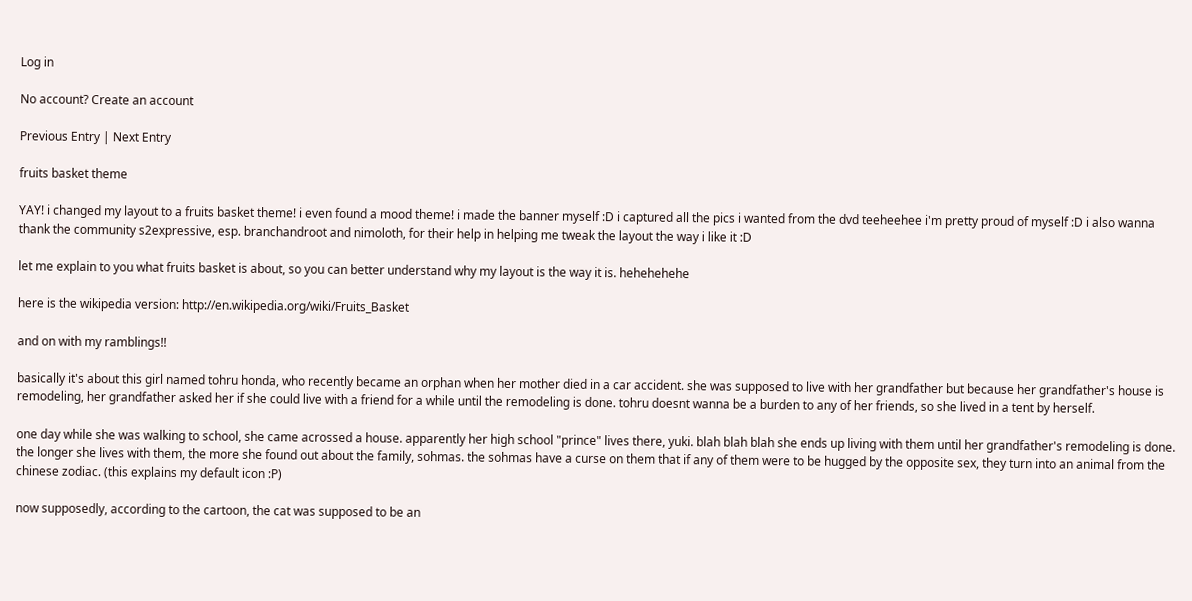Log in

No account? Create an account

Previous Entry | Next Entry

fruits basket theme

YAY! i changed my layout to a fruits basket theme! i even found a mood theme! i made the banner myself :D i captured all the pics i wanted from the dvd teeheehee i'm pretty proud of myself :D i also wanna thank the community s2expressive, esp. branchandroot and nimoloth, for their help in helping me tweak the layout the way i like it :D

let me explain to you what fruits basket is about, so you can better understand why my layout is the way it is. hehehehehe

here is the wikipedia version: http://en.wikipedia.org/wiki/Fruits_Basket

and on with my ramblings!!

basically it's about this girl named tohru honda, who recently became an orphan when her mother died in a car accident. she was supposed to live with her grandfather but because her grandfather's house is remodeling, her grandfather asked her if she could live with a friend for a while until the remodeling is done. tohru doesnt wanna be a burden to any of her friends, so she lived in a tent by herself.

one day while she was walking to school, she came acrossed a house. apparently her high school "prince" lives there, yuki. blah blah blah she ends up living with them until her grandfather's remodeling is done. the longer she lives with them, the more she found out about the family, sohmas. the sohmas have a curse on them that if any of them were to be hugged by the opposite sex, they turn into an animal from the chinese zodiac. (this explains my default icon :P)

now supposedly, according to the cartoon, the cat was supposed to be an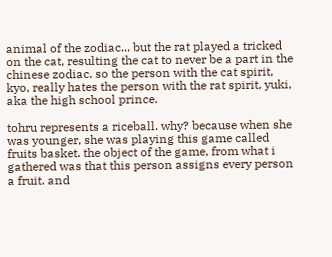animal of the zodiac... but the rat played a tricked on the cat, resulting the cat to never be a part in the chinese zodiac. so the person with the cat spirit, kyo, really hates the person with the rat spirit, yuki, aka the high school prince.

tohru represents a riceball. why? because when she was younger, she was playing this game called fruits basket. the object of the game, from what i gathered was that this person assigns every person a fruit. and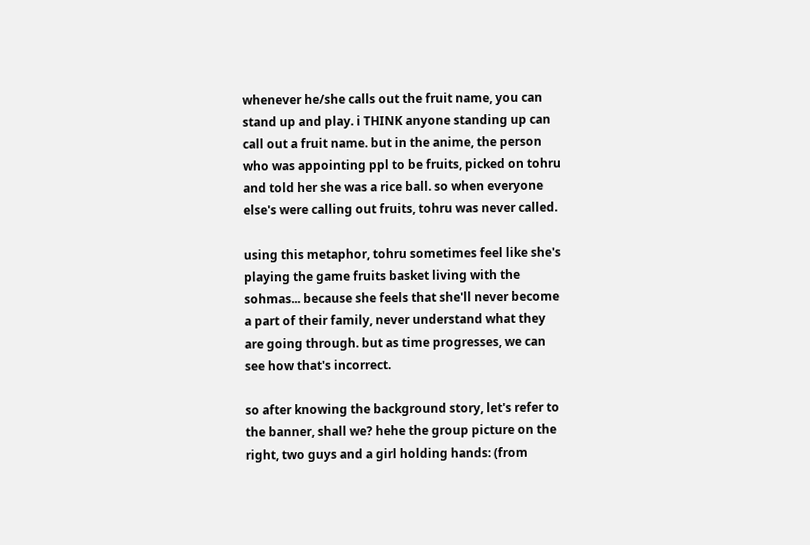whenever he/she calls out the fruit name, you can stand up and play. i THINK anyone standing up can call out a fruit name. but in the anime, the person who was appointing ppl to be fruits, picked on tohru and told her she was a rice ball. so when everyone else's were calling out fruits, tohru was never called.

using this metaphor, tohru sometimes feel like she's playing the game fruits basket living with the sohmas... because she feels that she'll never become a part of their family, never understand what they are going through. but as time progresses, we can see how that's incorrect.

so after knowing the background story, let's refer to the banner, shall we? hehe the group picture on the right, two guys and a girl holding hands: (from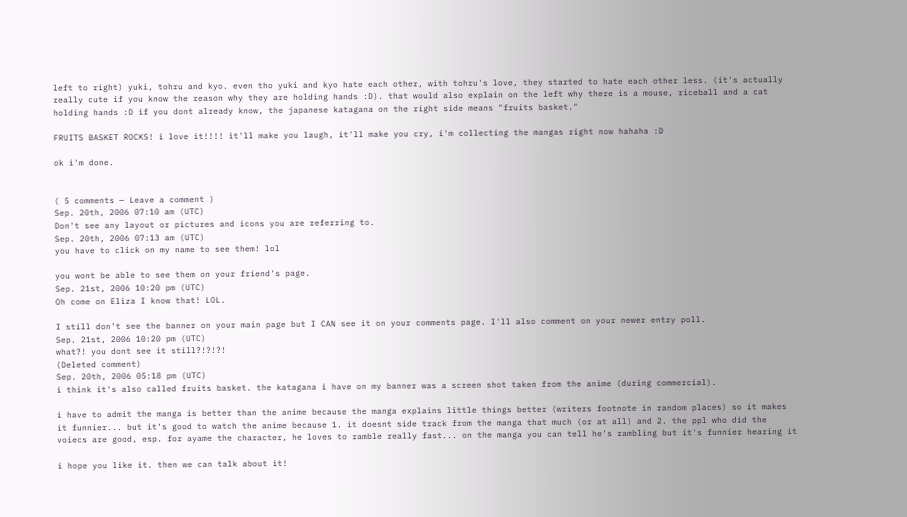left to right) yuki, tohru and kyo. even tho yuki and kyo hate each other, with tohru's love, they started to hate each other less. (it's actually really cute if you know the reason why they are holding hands :D). that would also explain on the left why there is a mouse, riceball and a cat holding hands :D if you dont already know, the japanese katagana on the right side means "fruits basket."

FRUITS BASKET ROCKS! i love it!!!! it'll make you laugh, it'll make you cry, i'm collecting the mangas right now hahaha :D

ok i'm done.


( 5 comments — Leave a comment )
Sep. 20th, 2006 07:10 am (UTC)
Don't see any layout or pictures and icons you are referring to.
Sep. 20th, 2006 07:13 am (UTC)
you have to click on my name to see them! lol

you wont be able to see them on your friend's page.
Sep. 21st, 2006 10:20 pm (UTC)
Oh come on Eliza I know that! LOL.

I still don't see the banner on your main page but I CAN see it on your comments page. I'll also comment on your newer entry poll.
Sep. 21st, 2006 10:20 pm (UTC)
what?! you dont see it still?!?!?!
(Deleted comment)
Sep. 20th, 2006 05:18 pm (UTC)
i think it's also called fruits basket. the katagana i have on my banner was a screen shot taken from the anime (during commercial).

i have to admit the manga is better than the anime because the manga explains little things better (writers footnote in random places) so it makes it funnier... but it's good to watch the anime because 1. it doesnt side track from the manga that much (or at all) and 2. the ppl who did the voiecs are good, esp. for ayame the character, he loves to ramble really fast... on the manga you can tell he's rambling but it's funnier hearing it

i hope you like it. then we can talk about it!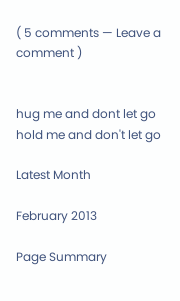( 5 comments — Leave a comment )


hug me and dont let go
hold me and don't let go

Latest Month

February 2013

Page Summary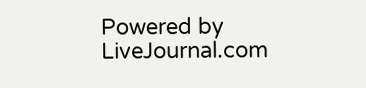Powered by LiveJournal.com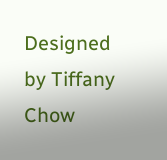Designed by Tiffany Chow